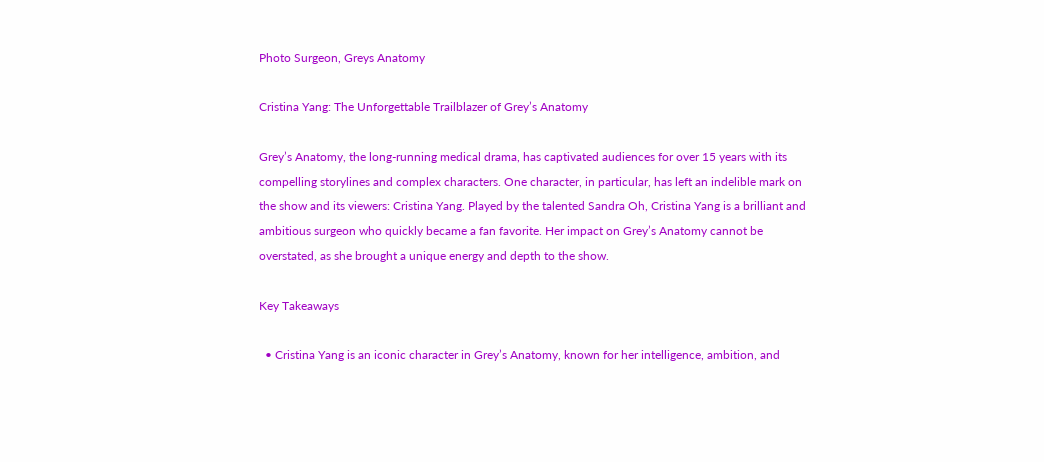Photo Surgeon, Greys Anatomy

Cristina Yang: The Unforgettable Trailblazer of Grey’s Anatomy

Grey’s Anatomy, the long-running medical drama, has captivated audiences for over 15 years with its compelling storylines and complex characters. One character, in particular, has left an indelible mark on the show and its viewers: Cristina Yang. Played by the talented Sandra Oh, Cristina Yang is a brilliant and ambitious surgeon who quickly became a fan favorite. Her impact on Grey’s Anatomy cannot be overstated, as she brought a unique energy and depth to the show.

Key Takeaways

  • Cristina Yang is an iconic character in Grey’s Anatomy, known for her intelligence, ambition, and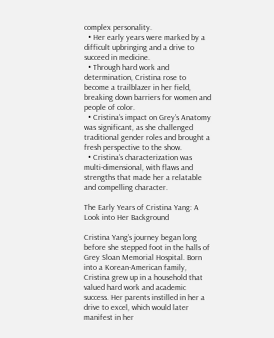complex personality.
  • Her early years were marked by a difficult upbringing and a drive to succeed in medicine.
  • Through hard work and determination, Cristina rose to become a trailblazer in her field, breaking down barriers for women and people of color.
  • Cristina’s impact on Grey’s Anatomy was significant, as she challenged traditional gender roles and brought a fresh perspective to the show.
  • Cristina’s characterization was multi-dimensional, with flaws and strengths that made her a relatable and compelling character.

The Early Years of Cristina Yang: A Look into Her Background

Cristina Yang’s journey began long before she stepped foot in the halls of Grey Sloan Memorial Hospital. Born into a Korean-American family, Cristina grew up in a household that valued hard work and academic success. Her parents instilled in her a drive to excel, which would later manifest in her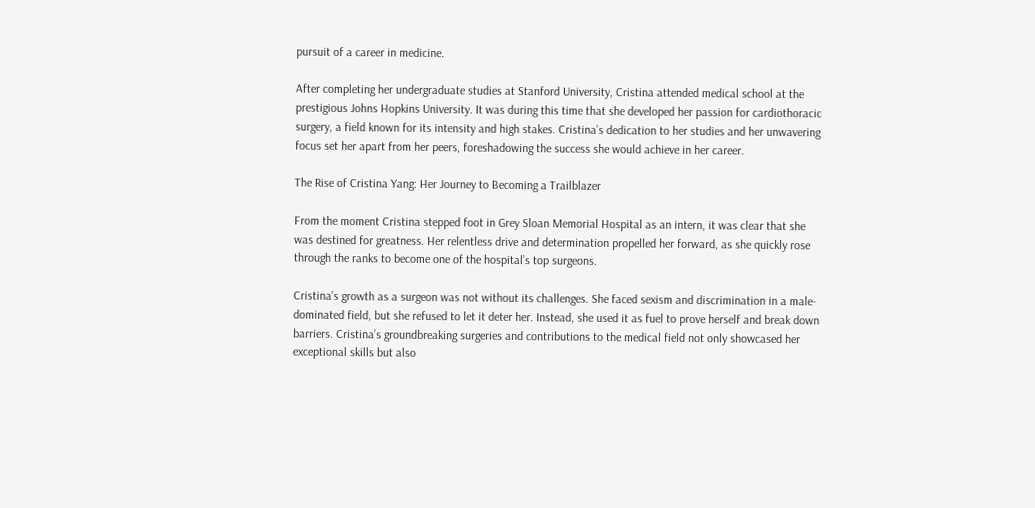pursuit of a career in medicine.

After completing her undergraduate studies at Stanford University, Cristina attended medical school at the prestigious Johns Hopkins University. It was during this time that she developed her passion for cardiothoracic surgery, a field known for its intensity and high stakes. Cristina’s dedication to her studies and her unwavering focus set her apart from her peers, foreshadowing the success she would achieve in her career.

The Rise of Cristina Yang: Her Journey to Becoming a Trailblazer

From the moment Cristina stepped foot in Grey Sloan Memorial Hospital as an intern, it was clear that she was destined for greatness. Her relentless drive and determination propelled her forward, as she quickly rose through the ranks to become one of the hospital’s top surgeons.

Cristina’s growth as a surgeon was not without its challenges. She faced sexism and discrimination in a male-dominated field, but she refused to let it deter her. Instead, she used it as fuel to prove herself and break down barriers. Cristina’s groundbreaking surgeries and contributions to the medical field not only showcased her exceptional skills but also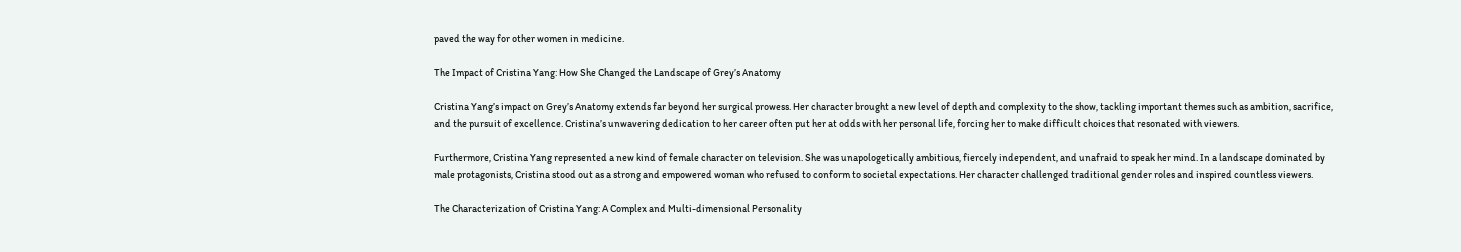paved the way for other women in medicine.

The Impact of Cristina Yang: How She Changed the Landscape of Grey’s Anatomy

Cristina Yang’s impact on Grey’s Anatomy extends far beyond her surgical prowess. Her character brought a new level of depth and complexity to the show, tackling important themes such as ambition, sacrifice, and the pursuit of excellence. Cristina’s unwavering dedication to her career often put her at odds with her personal life, forcing her to make difficult choices that resonated with viewers.

Furthermore, Cristina Yang represented a new kind of female character on television. She was unapologetically ambitious, fiercely independent, and unafraid to speak her mind. In a landscape dominated by male protagonists, Cristina stood out as a strong and empowered woman who refused to conform to societal expectations. Her character challenged traditional gender roles and inspired countless viewers.

The Characterization of Cristina Yang: A Complex and Multi-dimensional Personality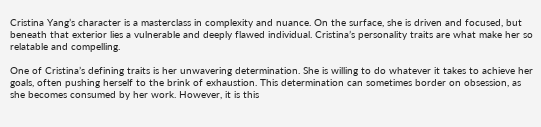Cristina Yang’s character is a masterclass in complexity and nuance. On the surface, she is driven and focused, but beneath that exterior lies a vulnerable and deeply flawed individual. Cristina’s personality traits are what make her so relatable and compelling.

One of Cristina’s defining traits is her unwavering determination. She is willing to do whatever it takes to achieve her goals, often pushing herself to the brink of exhaustion. This determination can sometimes border on obsession, as she becomes consumed by her work. However, it is this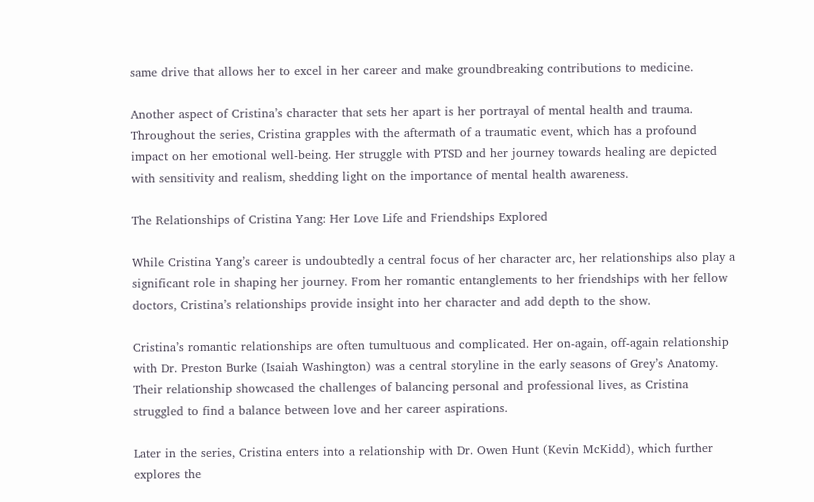same drive that allows her to excel in her career and make groundbreaking contributions to medicine.

Another aspect of Cristina’s character that sets her apart is her portrayal of mental health and trauma. Throughout the series, Cristina grapples with the aftermath of a traumatic event, which has a profound impact on her emotional well-being. Her struggle with PTSD and her journey towards healing are depicted with sensitivity and realism, shedding light on the importance of mental health awareness.

The Relationships of Cristina Yang: Her Love Life and Friendships Explored

While Cristina Yang’s career is undoubtedly a central focus of her character arc, her relationships also play a significant role in shaping her journey. From her romantic entanglements to her friendships with her fellow doctors, Cristina’s relationships provide insight into her character and add depth to the show.

Cristina’s romantic relationships are often tumultuous and complicated. Her on-again, off-again relationship with Dr. Preston Burke (Isaiah Washington) was a central storyline in the early seasons of Grey’s Anatomy. Their relationship showcased the challenges of balancing personal and professional lives, as Cristina struggled to find a balance between love and her career aspirations.

Later in the series, Cristina enters into a relationship with Dr. Owen Hunt (Kevin McKidd), which further explores the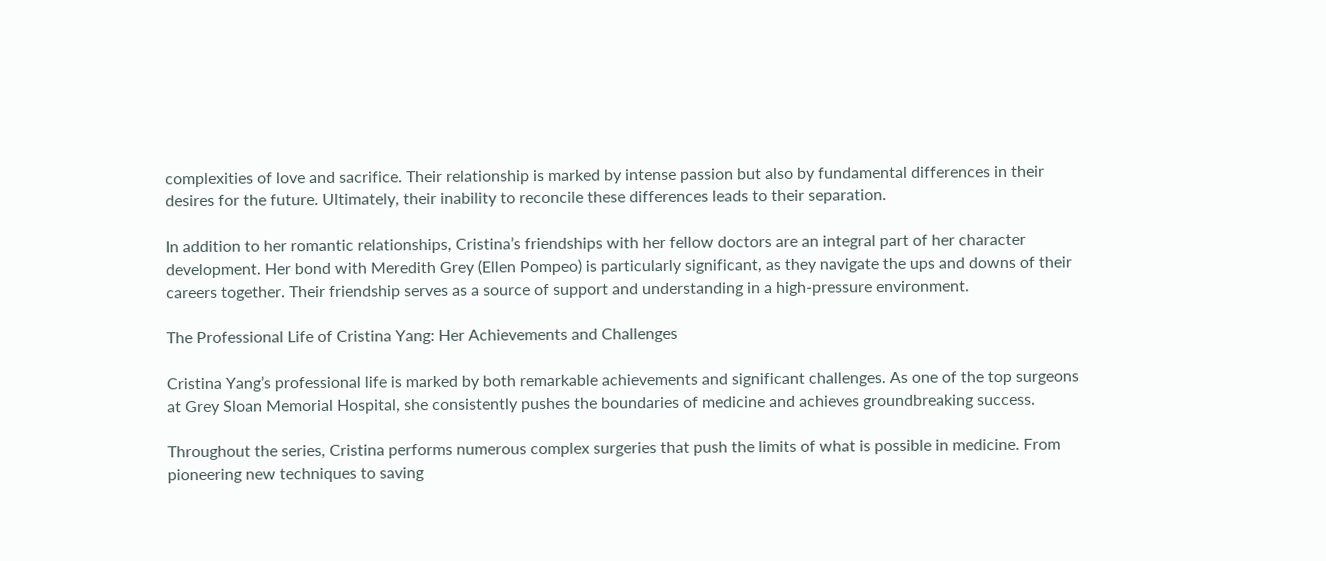complexities of love and sacrifice. Their relationship is marked by intense passion but also by fundamental differences in their desires for the future. Ultimately, their inability to reconcile these differences leads to their separation.

In addition to her romantic relationships, Cristina’s friendships with her fellow doctors are an integral part of her character development. Her bond with Meredith Grey (Ellen Pompeo) is particularly significant, as they navigate the ups and downs of their careers together. Their friendship serves as a source of support and understanding in a high-pressure environment.

The Professional Life of Cristina Yang: Her Achievements and Challenges

Cristina Yang’s professional life is marked by both remarkable achievements and significant challenges. As one of the top surgeons at Grey Sloan Memorial Hospital, she consistently pushes the boundaries of medicine and achieves groundbreaking success.

Throughout the series, Cristina performs numerous complex surgeries that push the limits of what is possible in medicine. From pioneering new techniques to saving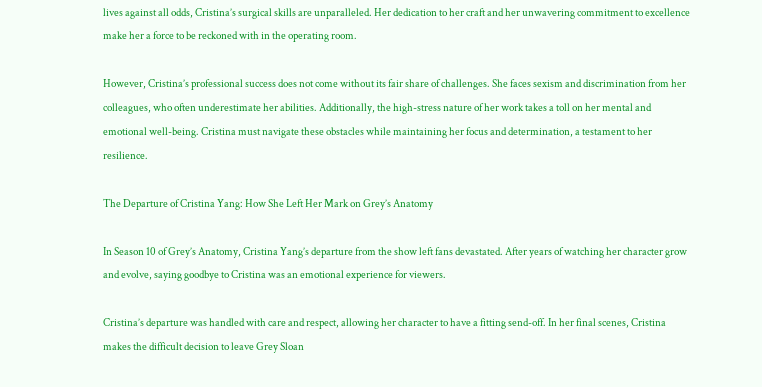lives against all odds, Cristina’s surgical skills are unparalleled. Her dedication to her craft and her unwavering commitment to excellence make her a force to be reckoned with in the operating room.

However, Cristina’s professional success does not come without its fair share of challenges. She faces sexism and discrimination from her colleagues, who often underestimate her abilities. Additionally, the high-stress nature of her work takes a toll on her mental and emotional well-being. Cristina must navigate these obstacles while maintaining her focus and determination, a testament to her resilience.

The Departure of Cristina Yang: How She Left Her Mark on Grey’s Anatomy

In Season 10 of Grey’s Anatomy, Cristina Yang’s departure from the show left fans devastated. After years of watching her character grow and evolve, saying goodbye to Cristina was an emotional experience for viewers.

Cristina’s departure was handled with care and respect, allowing her character to have a fitting send-off. In her final scenes, Cristina makes the difficult decision to leave Grey Sloan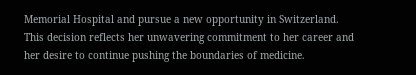Memorial Hospital and pursue a new opportunity in Switzerland. This decision reflects her unwavering commitment to her career and her desire to continue pushing the boundaries of medicine.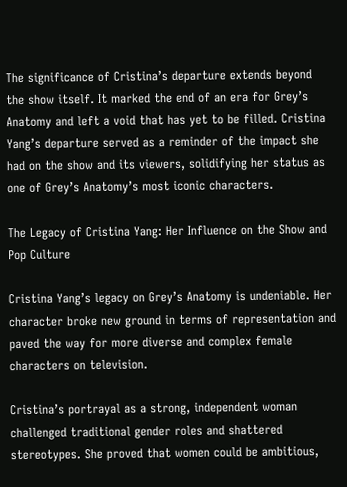The significance of Cristina’s departure extends beyond the show itself. It marked the end of an era for Grey’s Anatomy and left a void that has yet to be filled. Cristina Yang’s departure served as a reminder of the impact she had on the show and its viewers, solidifying her status as one of Grey’s Anatomy’s most iconic characters.

The Legacy of Cristina Yang: Her Influence on the Show and Pop Culture

Cristina Yang’s legacy on Grey’s Anatomy is undeniable. Her character broke new ground in terms of representation and paved the way for more diverse and complex female characters on television.

Cristina’s portrayal as a strong, independent woman challenged traditional gender roles and shattered stereotypes. She proved that women could be ambitious,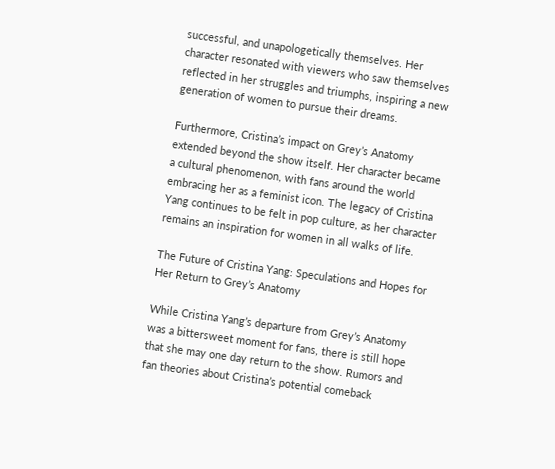successful, and unapologetically themselves. Her character resonated with viewers who saw themselves reflected in her struggles and triumphs, inspiring a new generation of women to pursue their dreams.

Furthermore, Cristina’s impact on Grey’s Anatomy extended beyond the show itself. Her character became a cultural phenomenon, with fans around the world embracing her as a feminist icon. The legacy of Cristina Yang continues to be felt in pop culture, as her character remains an inspiration for women in all walks of life.

The Future of Cristina Yang: Speculations and Hopes for Her Return to Grey’s Anatomy

While Cristina Yang’s departure from Grey’s Anatomy was a bittersweet moment for fans, there is still hope that she may one day return to the show. Rumors and fan theories about Cristina’s potential comeback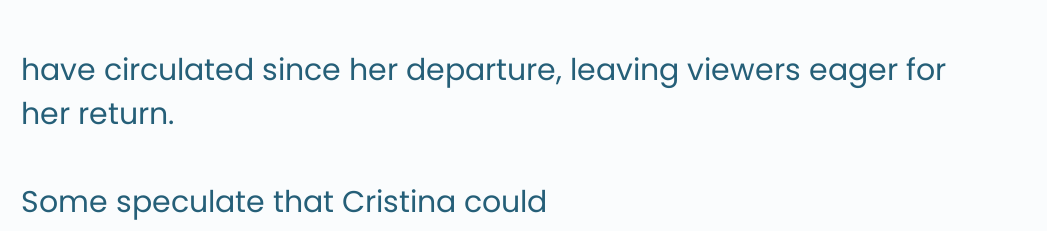have circulated since her departure, leaving viewers eager for her return.

Some speculate that Cristina could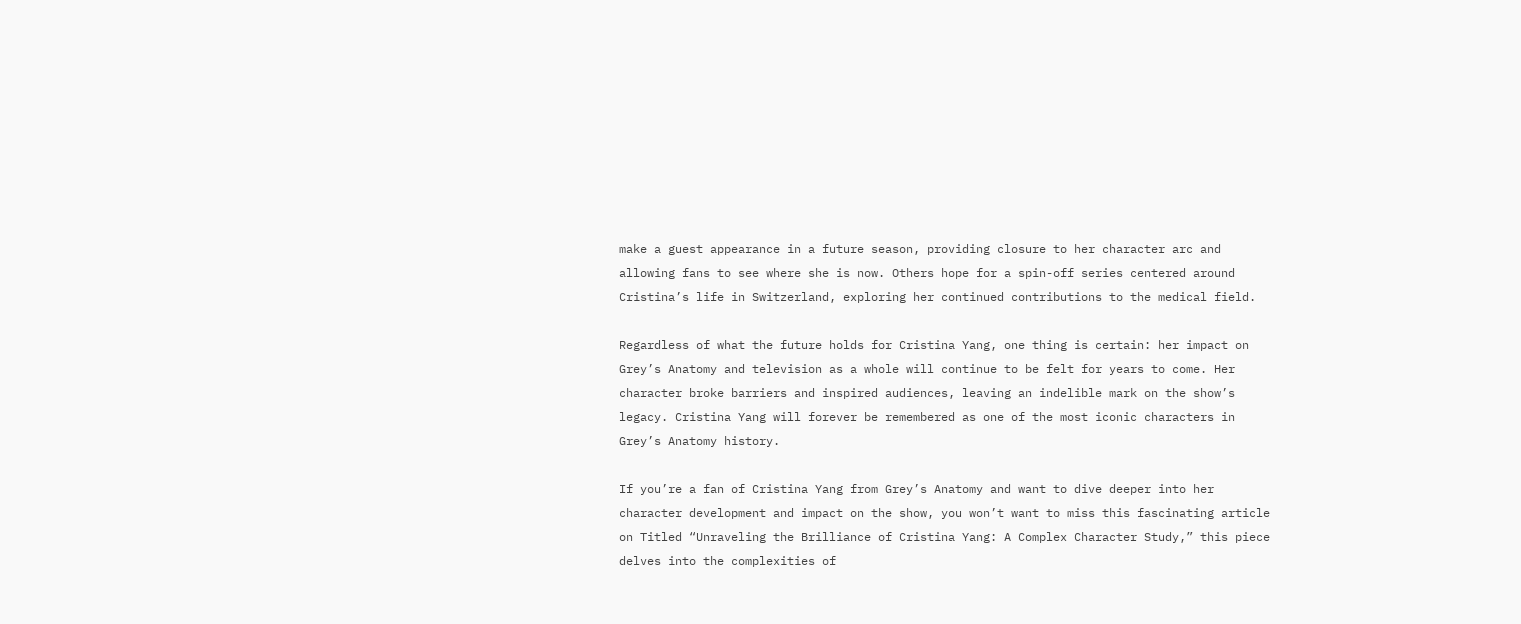make a guest appearance in a future season, providing closure to her character arc and allowing fans to see where she is now. Others hope for a spin-off series centered around Cristina’s life in Switzerland, exploring her continued contributions to the medical field.

Regardless of what the future holds for Cristina Yang, one thing is certain: her impact on Grey’s Anatomy and television as a whole will continue to be felt for years to come. Her character broke barriers and inspired audiences, leaving an indelible mark on the show’s legacy. Cristina Yang will forever be remembered as one of the most iconic characters in Grey’s Anatomy history.

If you’re a fan of Cristina Yang from Grey’s Anatomy and want to dive deeper into her character development and impact on the show, you won’t want to miss this fascinating article on Titled “Unraveling the Brilliance of Cristina Yang: A Complex Character Study,” this piece delves into the complexities of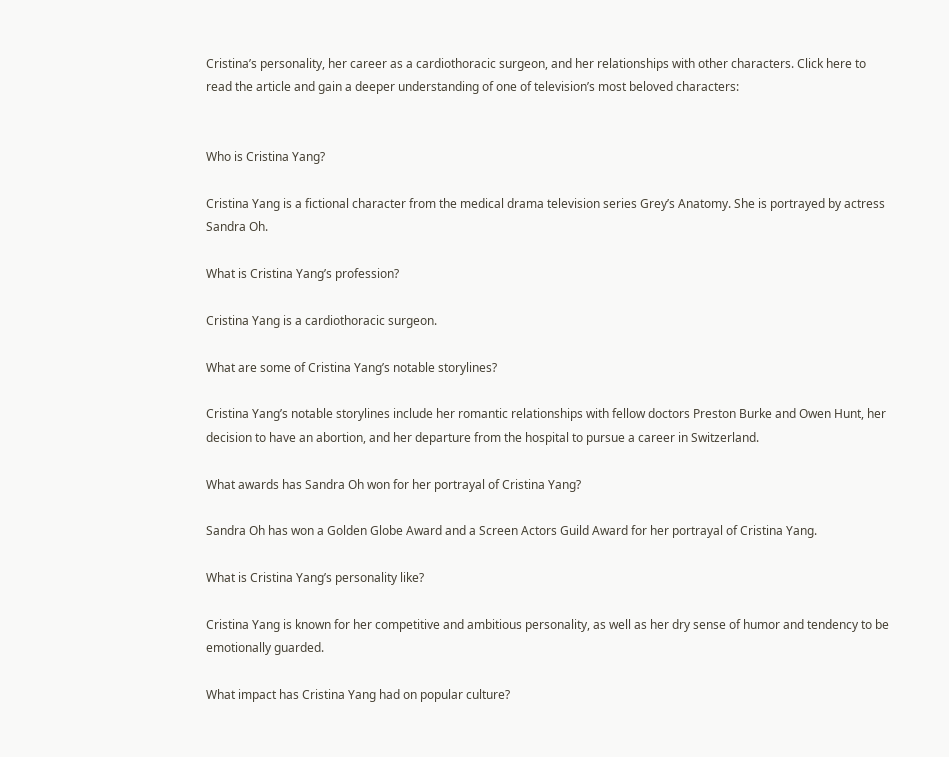Cristina’s personality, her career as a cardiothoracic surgeon, and her relationships with other characters. Click here to read the article and gain a deeper understanding of one of television’s most beloved characters:


Who is Cristina Yang?

Cristina Yang is a fictional character from the medical drama television series Grey’s Anatomy. She is portrayed by actress Sandra Oh.

What is Cristina Yang’s profession?

Cristina Yang is a cardiothoracic surgeon.

What are some of Cristina Yang’s notable storylines?

Cristina Yang’s notable storylines include her romantic relationships with fellow doctors Preston Burke and Owen Hunt, her decision to have an abortion, and her departure from the hospital to pursue a career in Switzerland.

What awards has Sandra Oh won for her portrayal of Cristina Yang?

Sandra Oh has won a Golden Globe Award and a Screen Actors Guild Award for her portrayal of Cristina Yang.

What is Cristina Yang’s personality like?

Cristina Yang is known for her competitive and ambitious personality, as well as her dry sense of humor and tendency to be emotionally guarded.

What impact has Cristina Yang had on popular culture?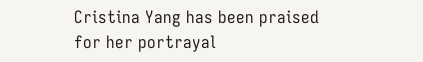Cristina Yang has been praised for her portrayal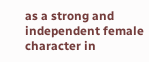as a strong and independent female character in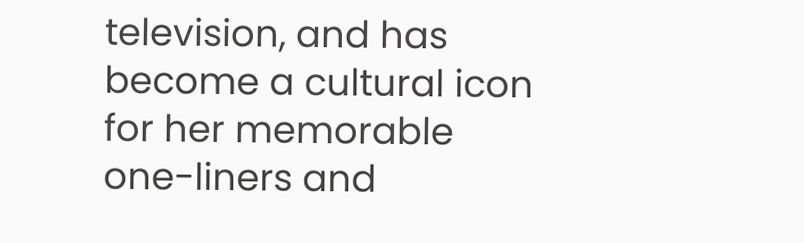television, and has become a cultural icon for her memorable one-liners and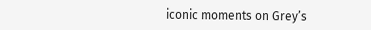iconic moments on Grey’s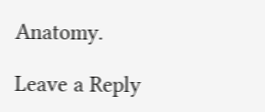Anatomy.

Leave a Reply